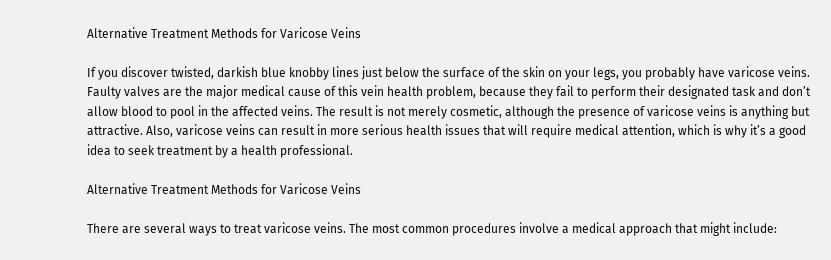Alternative Treatment Methods for Varicose Veins

If you discover twisted, darkish blue knobby lines just below the surface of the skin on your legs, you probably have varicose veins. Faulty valves are the major medical cause of this vein health problem, because they fail to perform their designated task and don’t allow blood to pool in the affected veins. The result is not merely cosmetic, although the presence of varicose veins is anything but attractive. Also, varicose veins can result in more serious health issues that will require medical attention, which is why it’s a good idea to seek treatment by a health professional.

Alternative Treatment Methods for Varicose Veins

There are several ways to treat varicose veins. The most common procedures involve a medical approach that might include: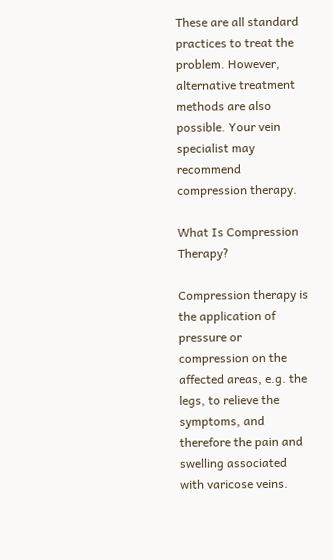These are all standard practices to treat the problem. However, alternative treatment methods are also possible. Your vein specialist may recommend compression therapy.

What Is Compression Therapy?

Compression therapy is the application of pressure or compression on the affected areas, e.g. the legs, to relieve the symptoms, and therefore the pain and swelling associated with varicose veins.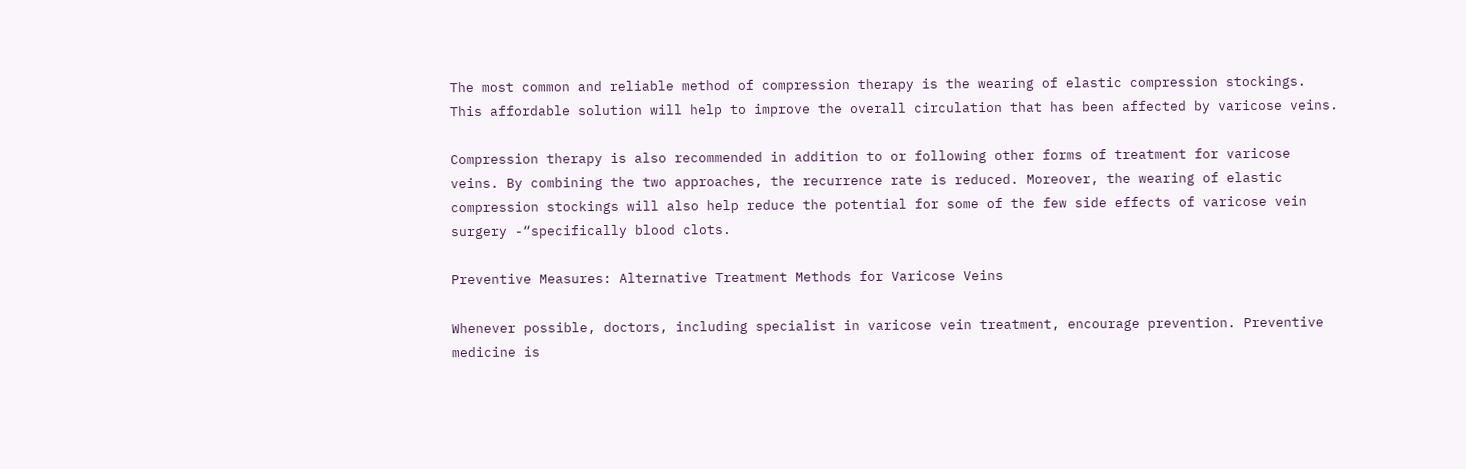The most common and reliable method of compression therapy is the wearing of elastic compression stockings. This affordable solution will help to improve the overall circulation that has been affected by varicose veins.

Compression therapy is also recommended in addition to or following other forms of treatment for varicose veins. By combining the two approaches, the recurrence rate is reduced. Moreover, the wearing of elastic compression stockings will also help reduce the potential for some of the few side effects of varicose vein surgery -“specifically blood clots.

Preventive Measures: Alternative Treatment Methods for Varicose Veins

Whenever possible, doctors, including specialist in varicose vein treatment, encourage prevention. Preventive medicine is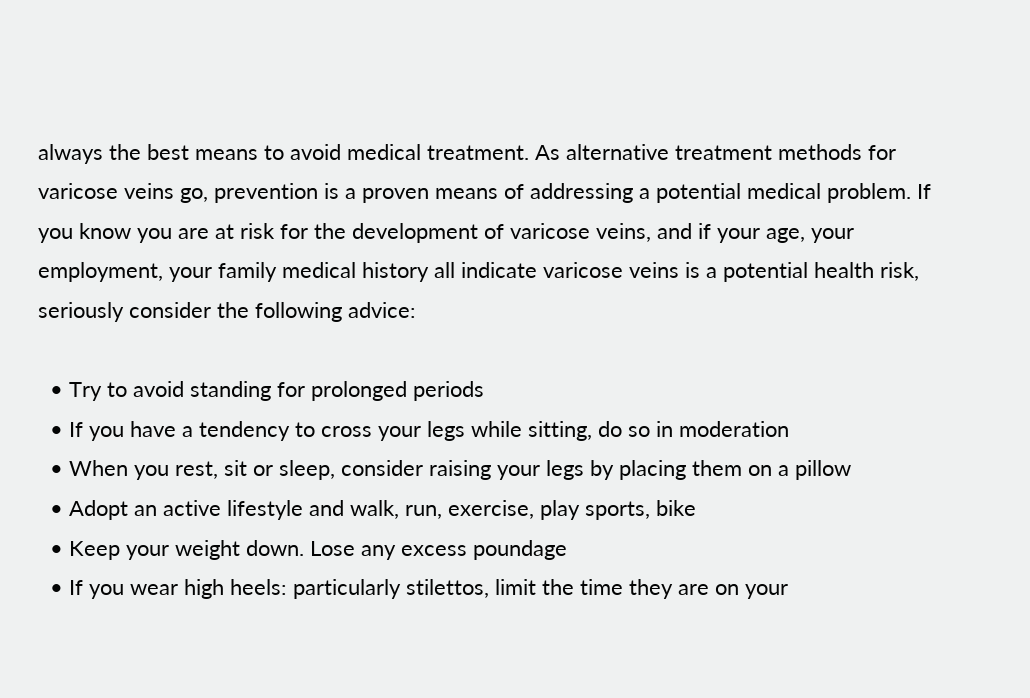always the best means to avoid medical treatment. As alternative treatment methods for varicose veins go, prevention is a proven means of addressing a potential medical problem. If you know you are at risk for the development of varicose veins, and if your age, your employment, your family medical history all indicate varicose veins is a potential health risk, seriously consider the following advice:

  • Try to avoid standing for prolonged periods
  • If you have a tendency to cross your legs while sitting, do so in moderation
  • When you rest, sit or sleep, consider raising your legs by placing them on a pillow
  • Adopt an active lifestyle and walk, run, exercise, play sports, bike
  • Keep your weight down. Lose any excess poundage
  • If you wear high heels: particularly stilettos, limit the time they are on your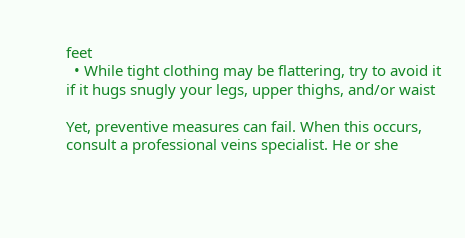feet
  • While tight clothing may be flattering, try to avoid it if it hugs snugly your legs, upper thighs, and/or waist

Yet, preventive measures can fail. When this occurs, consult a professional veins specialist. He or she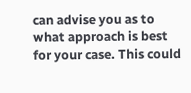can advise you as to what approach is best for your case. This could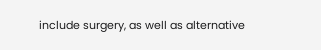include surgery, as well as alternative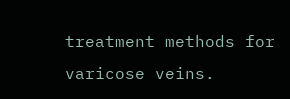treatment methods for varicose veins.